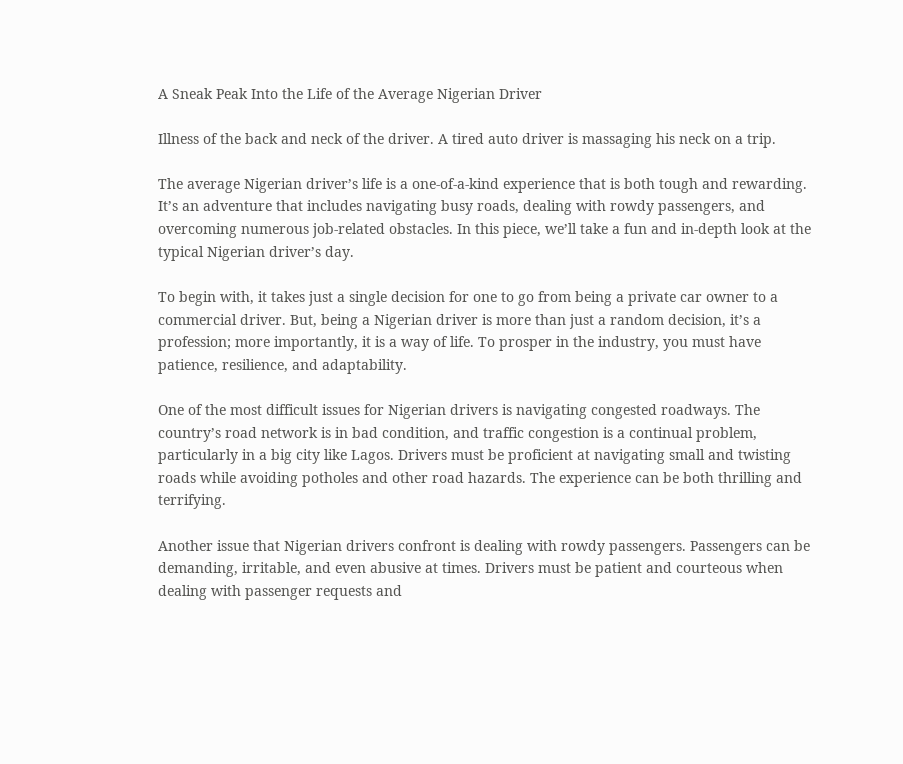A Sneak Peak Into the Life of the Average Nigerian Driver

Illness of the back and neck of the driver. A tired auto driver is massaging his neck on a trip.

The average Nigerian driver’s life is a one-of-a-kind experience that is both tough and rewarding. It’s an adventure that includes navigating busy roads, dealing with rowdy passengers, and overcoming numerous job-related obstacles. In this piece, we’ll take a fun and in-depth look at the typical Nigerian driver’s day.

To begin with, it takes just a single decision for one to go from being a private car owner to a commercial driver. But, being a Nigerian driver is more than just a random decision, it’s a profession; more importantly, it is a way of life. To prosper in the industry, you must have patience, resilience, and adaptability.

One of the most difficult issues for Nigerian drivers is navigating congested roadways. The country’s road network is in bad condition, and traffic congestion is a continual problem, particularly in a big city like Lagos. Drivers must be proficient at navigating small and twisting roads while avoiding potholes and other road hazards. The experience can be both thrilling and terrifying.

Another issue that Nigerian drivers confront is dealing with rowdy passengers. Passengers can be demanding, irritable, and even abusive at times. Drivers must be patient and courteous when dealing with passenger requests and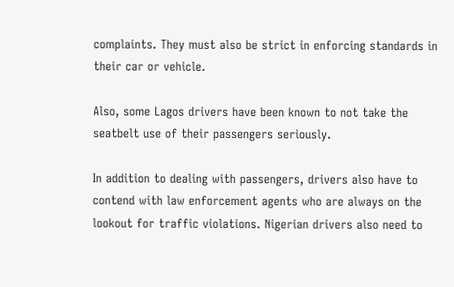complaints. They must also be strict in enforcing standards in their car or vehicle.

Also, some Lagos drivers have been known to not take the seatbelt use of their passengers seriously.

In addition to dealing with passengers, drivers also have to contend with law enforcement agents who are always on the lookout for traffic violations. Nigerian drivers also need to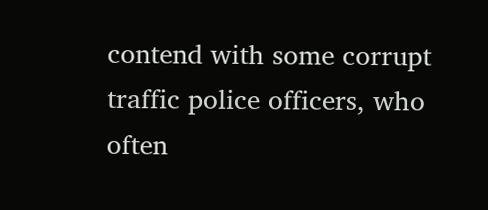contend with some corrupt traffic police officers, who often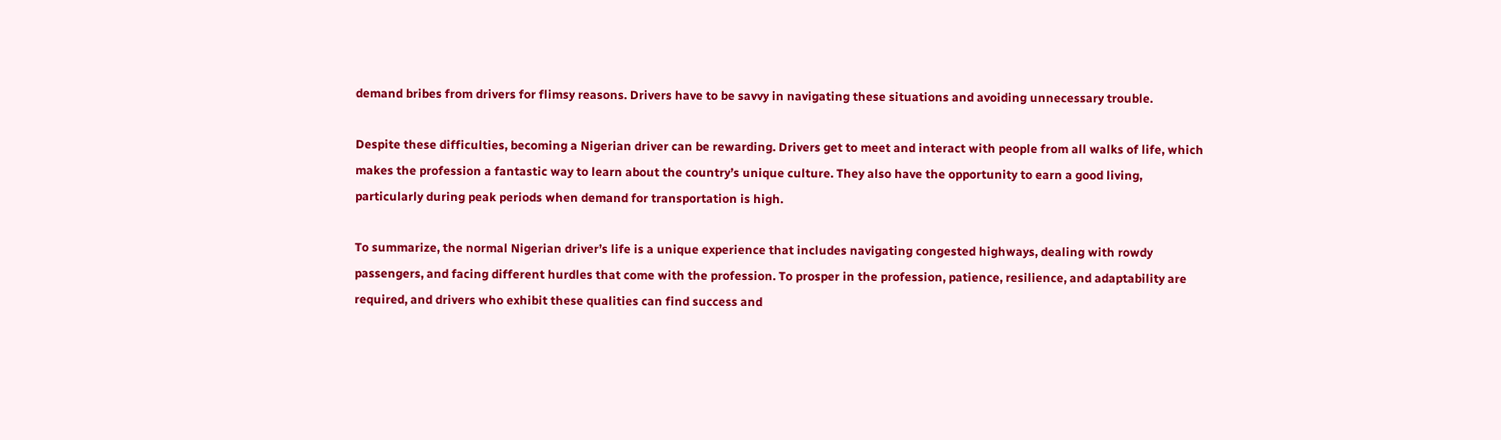demand bribes from drivers for flimsy reasons. Drivers have to be savvy in navigating these situations and avoiding unnecessary trouble.

Despite these difficulties, becoming a Nigerian driver can be rewarding. Drivers get to meet and interact with people from all walks of life, which makes the profession a fantastic way to learn about the country’s unique culture. They also have the opportunity to earn a good living, particularly during peak periods when demand for transportation is high.

To summarize, the normal Nigerian driver’s life is a unique experience that includes navigating congested highways, dealing with rowdy passengers, and facing different hurdles that come with the profession. To prosper in the profession, patience, resilience, and adaptability are required, and drivers who exhibit these qualities can find success and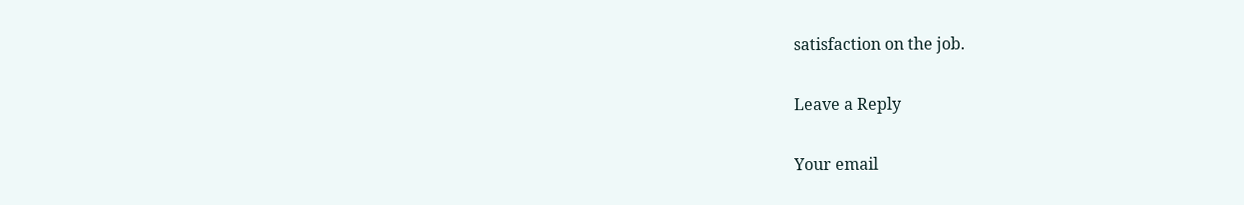satisfaction on the job.

Leave a Reply

Your email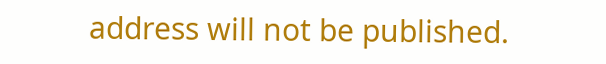address will not be published.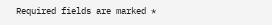Required fields are marked *